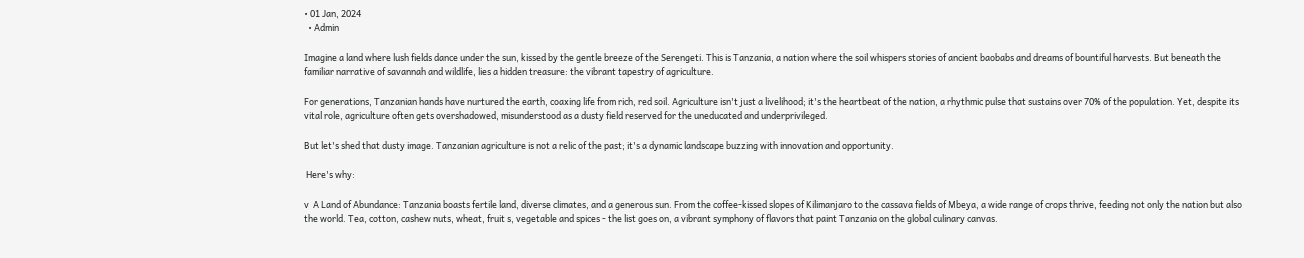• 01 Jan, 2024
  • Admin

Imagine a land where lush fields dance under the sun, kissed by the gentle breeze of the Serengeti. This is Tanzania, a nation where the soil whispers stories of ancient baobabs and dreams of bountiful harvests. But beneath the familiar narrative of savannah and wildlife, lies a hidden treasure: the vibrant tapestry of agriculture.

For generations, Tanzanian hands have nurtured the earth, coaxing life from rich, red soil. Agriculture isn't just a livelihood; it's the heartbeat of the nation, a rhythmic pulse that sustains over 70% of the population. Yet, despite its vital role, agriculture often gets overshadowed, misunderstood as a dusty field reserved for the uneducated and underprivileged.

But let's shed that dusty image. Tanzanian agriculture is not a relic of the past; it's a dynamic landscape buzzing with innovation and opportunity.

 Here's why:

v  A Land of Abundance: Tanzania boasts fertile land, diverse climates, and a generous sun. From the coffee-kissed slopes of Kilimanjaro to the cassava fields of Mbeya, a wide range of crops thrive, feeding not only the nation but also the world. Tea, cotton, cashew nuts, wheat, fruit s, vegetable and spices - the list goes on, a vibrant symphony of flavors that paint Tanzania on the global culinary canvas.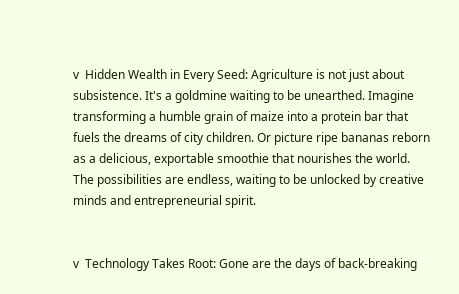v  Hidden Wealth in Every Seed: Agriculture is not just about subsistence. It's a goldmine waiting to be unearthed. Imagine transforming a humble grain of maize into a protein bar that fuels the dreams of city children. Or picture ripe bananas reborn as a delicious, exportable smoothie that nourishes the world. The possibilities are endless, waiting to be unlocked by creative minds and entrepreneurial spirit.


v  Technology Takes Root: Gone are the days of back-breaking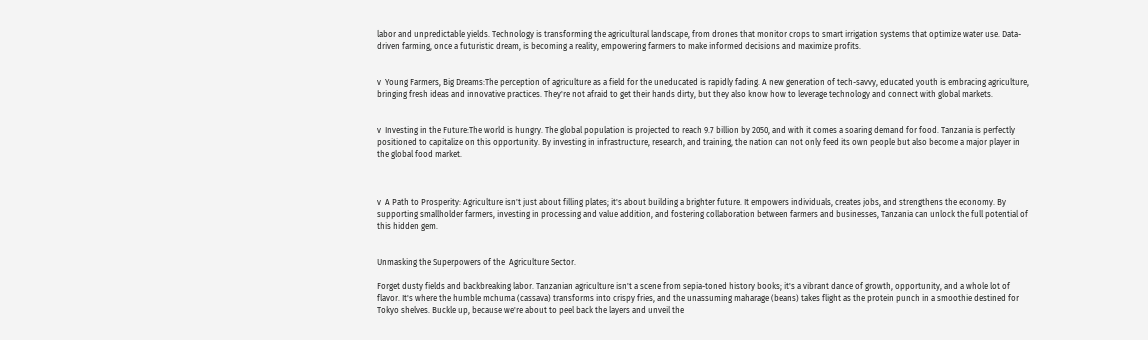labor and unpredictable yields. Technology is transforming the agricultural landscape, from drones that monitor crops to smart irrigation systems that optimize water use. Data-driven farming, once a futuristic dream, is becoming a reality, empowering farmers to make informed decisions and maximize profits.


v  Young Farmers, Big Dreams:The perception of agriculture as a field for the uneducated is rapidly fading. A new generation of tech-savvy, educated youth is embracing agriculture, bringing fresh ideas and innovative practices. They're not afraid to get their hands dirty, but they also know how to leverage technology and connect with global markets.


v  Investing in the Future:The world is hungry. The global population is projected to reach 9.7 billion by 2050, and with it comes a soaring demand for food. Tanzania is perfectly positioned to capitalize on this opportunity. By investing in infrastructure, research, and training, the nation can not only feed its own people but also become a major player in the global food market.



v  A Path to Prosperity: Agriculture isn't just about filling plates; it's about building a brighter future. It empowers individuals, creates jobs, and strengthens the economy. By supporting smallholder farmers, investing in processing and value addition, and fostering collaboration between farmers and businesses, Tanzania can unlock the full potential of this hidden gem.


Unmasking the Superpowers of the  Agriculture Sector.

Forget dusty fields and backbreaking labor. Tanzanian agriculture isn't a scene from sepia-toned history books; it's a vibrant dance of growth, opportunity, and a whole lot of flavor. It's where the humble mchuma (cassava) transforms into crispy fries, and the unassuming maharage (beans) takes flight as the protein punch in a smoothie destined for Tokyo shelves. Buckle up, because we're about to peel back the layers and unveil the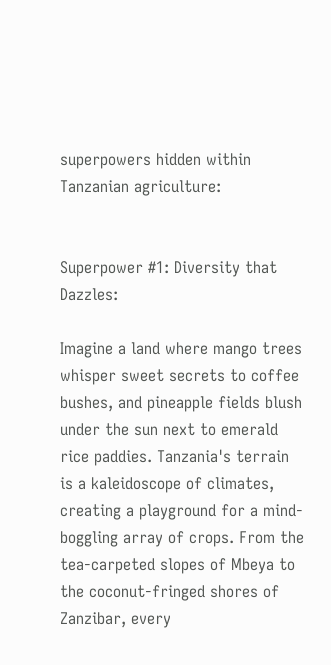superpowers hidden within Tanzanian agriculture:


Superpower #1: Diversity that Dazzles:

Imagine a land where mango trees whisper sweet secrets to coffee bushes, and pineapple fields blush under the sun next to emerald rice paddies. Tanzania's terrain is a kaleidoscope of climates, creating a playground for a mind-boggling array of crops. From the tea-carpeted slopes of Mbeya to the coconut-fringed shores of Zanzibar, every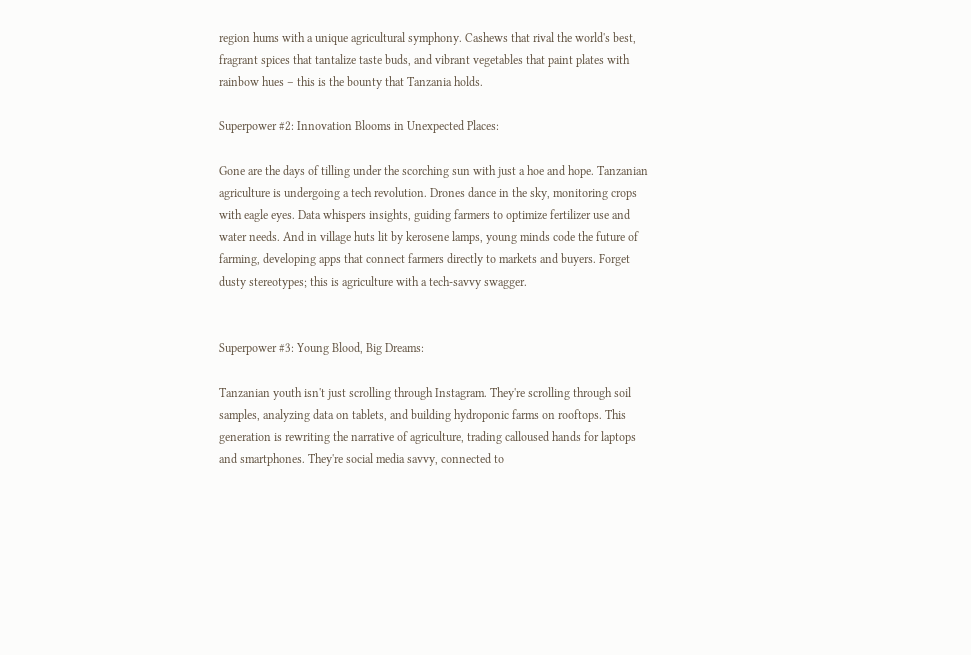region hums with a unique agricultural symphony. Cashews that rival the world's best, fragrant spices that tantalize taste buds, and vibrant vegetables that paint plates with rainbow hues – this is the bounty that Tanzania holds.

Superpower #2: Innovation Blooms in Unexpected Places:

Gone are the days of tilling under the scorching sun with just a hoe and hope. Tanzanian agriculture is undergoing a tech revolution. Drones dance in the sky, monitoring crops with eagle eyes. Data whispers insights, guiding farmers to optimize fertilizer use and water needs. And in village huts lit by kerosene lamps, young minds code the future of farming, developing apps that connect farmers directly to markets and buyers. Forget dusty stereotypes; this is agriculture with a tech-savvy swagger.


Superpower #3: Young Blood, Big Dreams:

Tanzanian youth isn't just scrolling through Instagram. They're scrolling through soil samples, analyzing data on tablets, and building hydroponic farms on rooftops. This generation is rewriting the narrative of agriculture, trading calloused hands for laptops and smartphones. They're social media savvy, connected to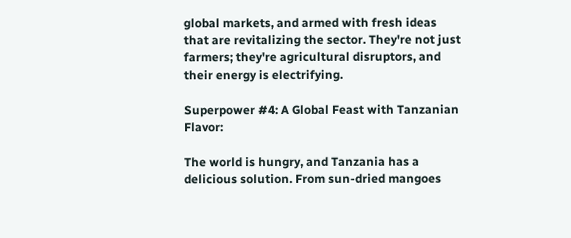global markets, and armed with fresh ideas that are revitalizing the sector. They're not just farmers; they're agricultural disruptors, and their energy is electrifying.

Superpower #4: A Global Feast with Tanzanian Flavor:

The world is hungry, and Tanzania has a delicious solution. From sun-dried mangoes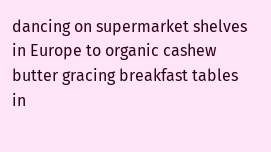dancing on supermarket shelves in Europe to organic cashew butter gracing breakfast tables in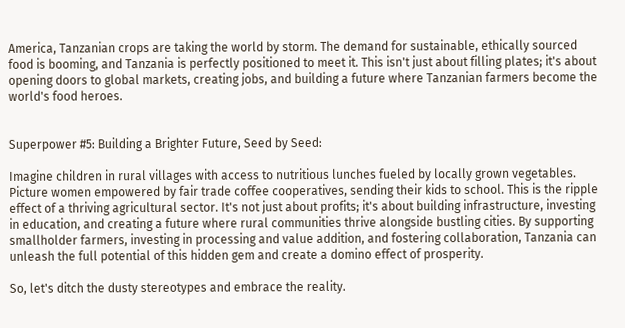America, Tanzanian crops are taking the world by storm. The demand for sustainable, ethically sourced food is booming, and Tanzania is perfectly positioned to meet it. This isn't just about filling plates; it's about opening doors to global markets, creating jobs, and building a future where Tanzanian farmers become the world's food heroes.


Superpower #5: Building a Brighter Future, Seed by Seed:

Imagine children in rural villages with access to nutritious lunches fueled by locally grown vegetables. Picture women empowered by fair trade coffee cooperatives, sending their kids to school. This is the ripple effect of a thriving agricultural sector. It's not just about profits; it's about building infrastructure, investing in education, and creating a future where rural communities thrive alongside bustling cities. By supporting smallholder farmers, investing in processing and value addition, and fostering collaboration, Tanzania can unleash the full potential of this hidden gem and create a domino effect of prosperity.

So, let's ditch the dusty stereotypes and embrace the reality.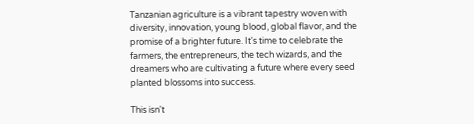Tanzanian agriculture is a vibrant tapestry woven with diversity, innovation, young blood, global flavor, and the promise of a brighter future. It's time to celebrate the farmers, the entrepreneurs, the tech wizards, and the dreamers who are cultivating a future where every seed planted blossoms into success.

This isn't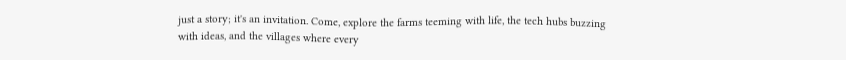just a story; it's an invitation. Come, explore the farms teeming with life, the tech hubs buzzing with ideas, and the villages where every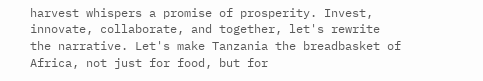harvest whispers a promise of prosperity. Invest, innovate, collaborate, and together, let's rewrite the narrative. Let's make Tanzania the breadbasket of Africa, not just for food, but for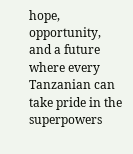hope, opportunity, and a future where every Tanzanian can take pride in the superpowers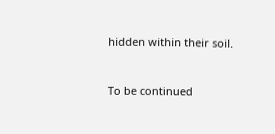hidden within their soil.


To be continued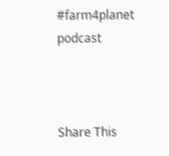#farm4planet podcast



Share This